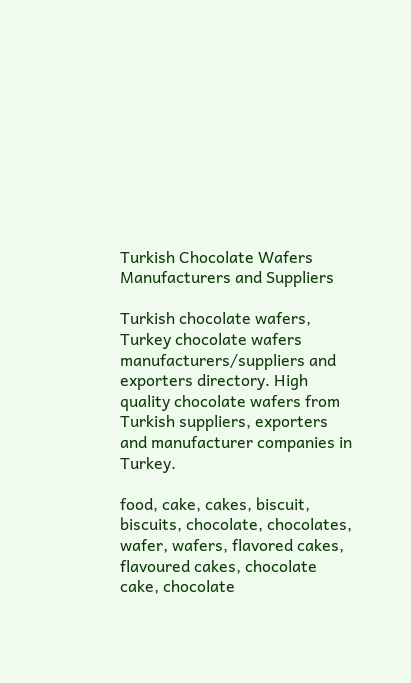Turkish Chocolate Wafers Manufacturers and Suppliers

Turkish chocolate wafers, Turkey chocolate wafers manufacturers/suppliers and exporters directory. High quality chocolate wafers from Turkish suppliers, exporters and manufacturer companies in Turkey.

food, cake, cakes, biscuit, biscuits, chocolate, chocolates, wafer, wafers, flavored cakes, flavoured cakes, chocolate cake, chocolate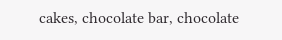cakes, chocolate bar, chocolate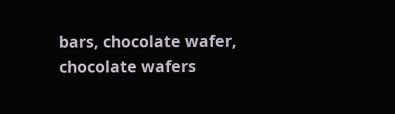bars, chocolate wafer, chocolate wafers